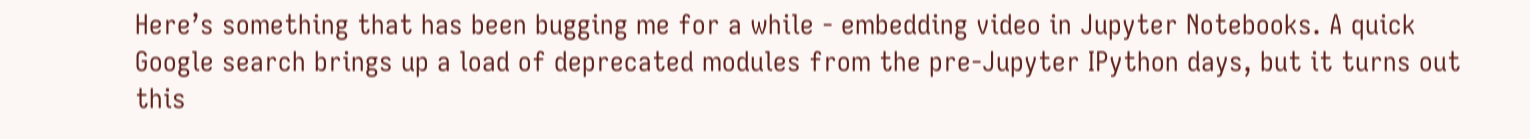Here’s something that has been bugging me for a while - embedding video in Jupyter Notebooks. A quick Google search brings up a load of deprecated modules from the pre-Jupyter IPython days, but it turns out this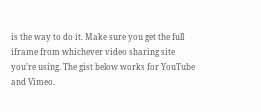is the way to do it. Make sure you get the full iframe from whichever video sharing site you’re using. The gist below works for YouTube and Vimeo.